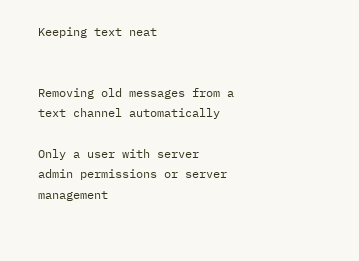Keeping text neat


Removing old messages from a text channel automatically

Only a user with server admin permissions or server management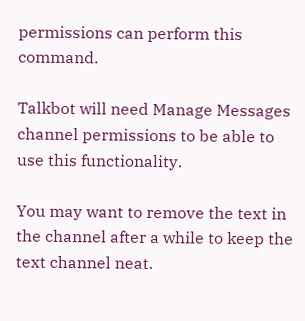permissions can perform this command.

Talkbot will need Manage Messages channel permissions to be able to use this functionality.

You may want to remove the text in the channel after a while to keep the text channel neat.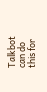Talkbot can do this for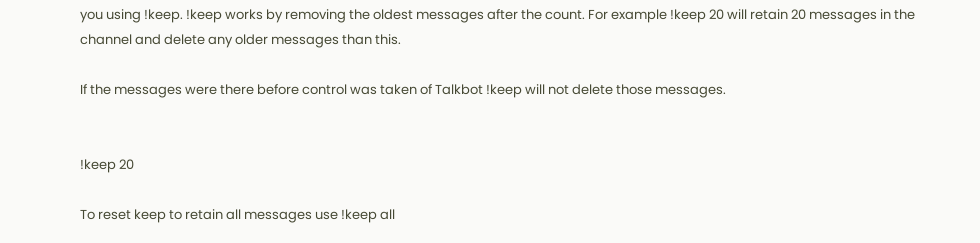you using !keep. !keep works by removing the oldest messages after the count. For example !keep 20 will retain 20 messages in the channel and delete any older messages than this.

If the messages were there before control was taken of Talkbot !keep will not delete those messages.


!keep 20

To reset keep to retain all messages use !keep all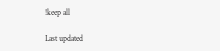!keep all

Last updated